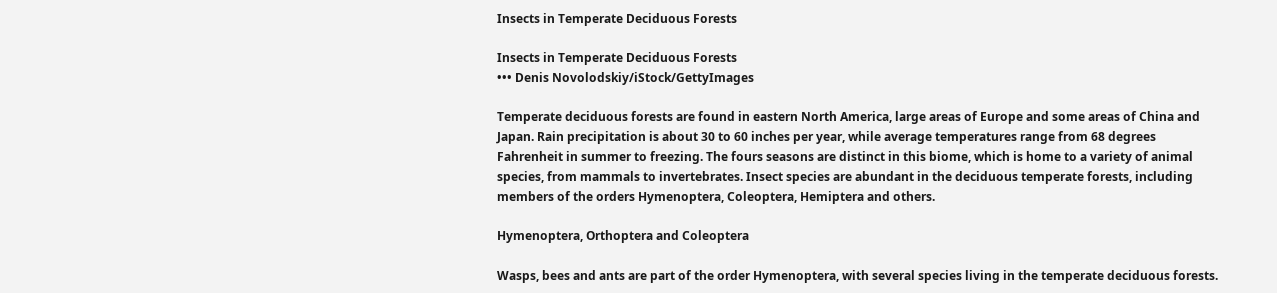Insects in Temperate Deciduous Forests

Insects in Temperate Deciduous Forests
••• Denis Novolodskiy/iStock/GettyImages

Temperate deciduous forests are found in eastern North America, large areas of Europe and some areas of China and Japan. Rain precipitation is about 30 to 60 inches per year, while average temperatures range from 68 degrees Fahrenheit in summer to freezing. The fours seasons are distinct in this biome, which is home to a variety of animal species, from mammals to invertebrates. Insect species are abundant in the deciduous temperate forests, including members of the orders Hymenoptera, Coleoptera, Hemiptera and others.

Hymenoptera, Orthoptera and Coleoptera

Wasps, bees and ants are part of the order Hymenoptera, with several species living in the temperate deciduous forests.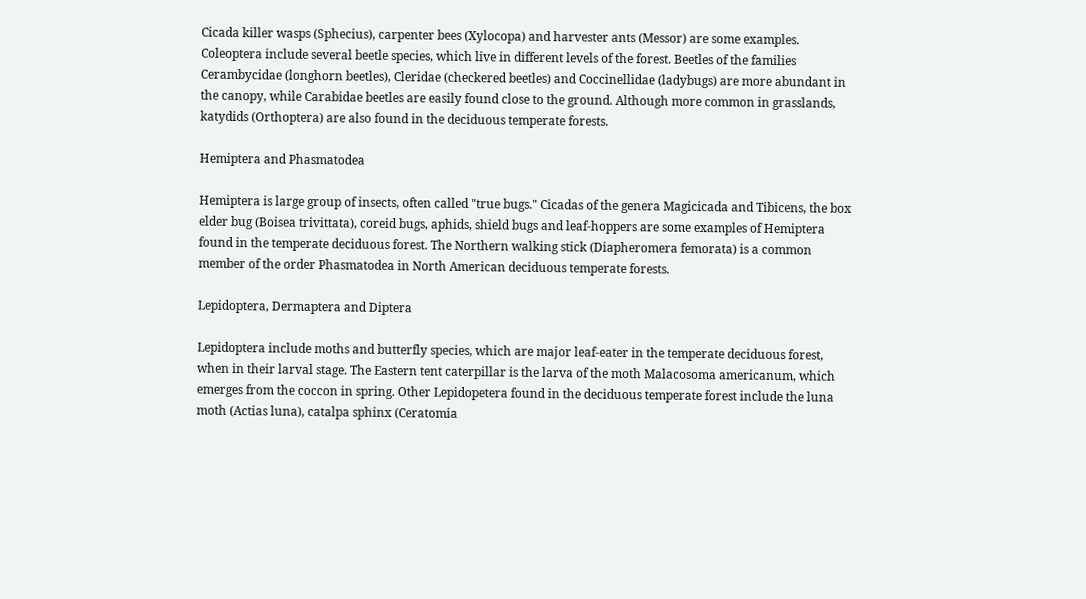Cicada killer wasps (Sphecius), carpenter bees (Xylocopa) and harvester ants (Messor) are some examples. Coleoptera include several beetle species, which live in different levels of the forest. Beetles of the families Cerambycidae (longhorn beetles), Cleridae (checkered beetles) and Coccinellidae (ladybugs) are more abundant in the canopy, while Carabidae beetles are easily found close to the ground. Although more common in grasslands, katydids (Orthoptera) are also found in the deciduous temperate forests.

Hemiptera and Phasmatodea

Hemiptera is large group of insects, often called "true bugs." Cicadas of the genera Magicicada and Tibicens, the box elder bug (Boisea trivittata), coreid bugs, aphids, shield bugs and leaf-hoppers are some examples of Hemiptera found in the temperate deciduous forest. The Northern walking stick (Diapheromera femorata) is a common member of the order Phasmatodea in North American deciduous temperate forests.

Lepidoptera, Dermaptera and Diptera

Lepidoptera include moths and butterfly species, which are major leaf-eater in the temperate deciduous forest, when in their larval stage. The Eastern tent caterpillar is the larva of the moth Malacosoma americanum, which emerges from the coccon in spring. Other Lepidopetera found in the deciduous temperate forest include the luna moth (Actias luna), catalpa sphinx (Ceratomia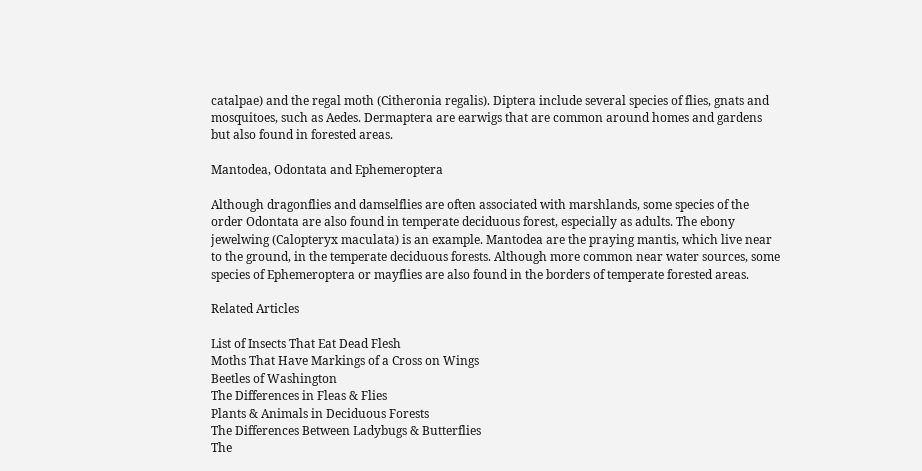catalpae) and the regal moth (Citheronia regalis). Diptera include several species of flies, gnats and mosquitoes, such as Aedes. Dermaptera are earwigs that are common around homes and gardens but also found in forested areas.

Mantodea, Odontata and Ephemeroptera

Although dragonflies and damselflies are often associated with marshlands, some species of the order Odontata are also found in temperate deciduous forest, especially as adults. The ebony jewelwing (Calopteryx maculata) is an example. Mantodea are the praying mantis, which live near to the ground, in the temperate deciduous forests. Although more common near water sources, some species of Ephemeroptera or mayflies are also found in the borders of temperate forested areas.

Related Articles

List of Insects That Eat Dead Flesh
Moths That Have Markings of a Cross on Wings
Beetles of Washington
The Differences in Fleas & Flies
Plants & Animals in Deciduous Forests
The Differences Between Ladybugs & Butterflies
The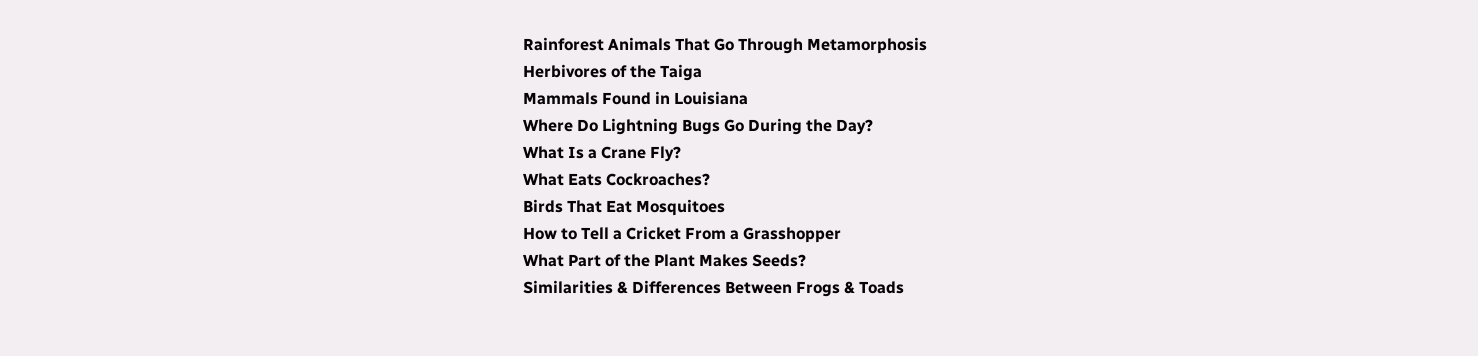Rainforest Animals That Go Through Metamorphosis
Herbivores of the Taiga
Mammals Found in Louisiana
Where Do Lightning Bugs Go During the Day?
What Is a Crane Fly?
What Eats Cockroaches?
Birds That Eat Mosquitoes
How to Tell a Cricket From a Grasshopper
What Part of the Plant Makes Seeds?
Similarities & Differences Between Frogs & Toads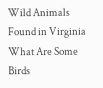Wild Animals Found in Virginia
What Are Some Birds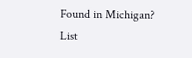Found in Michigan?
List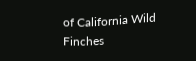of California Wild Finches